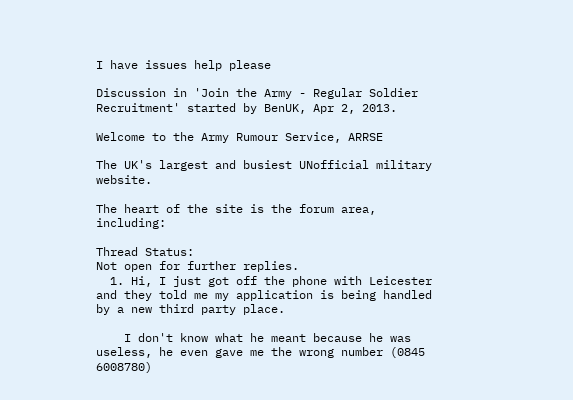I have issues help please

Discussion in 'Join the Army - Regular Soldier Recruitment' started by BenUK, Apr 2, 2013.

Welcome to the Army Rumour Service, ARRSE

The UK's largest and busiest UNofficial military website.

The heart of the site is the forum area, including:

Thread Status:
Not open for further replies.
  1. Hi, I just got off the phone with Leicester and they told me my application is being handled by a new third party place.

    I don't know what he meant because he was useless, he even gave me the wrong number (0845 6008780)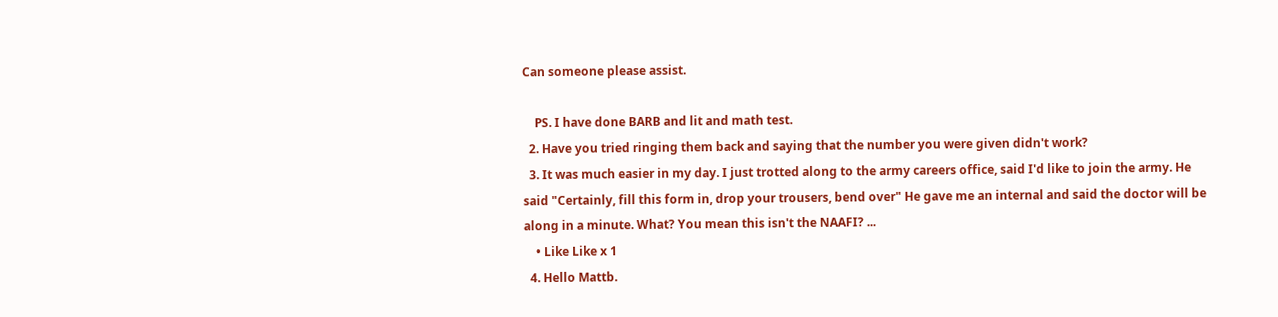Can someone please assist.

    PS. I have done BARB and lit and math test.
  2. Have you tried ringing them back and saying that the number you were given didn't work?
  3. It was much easier in my day. I just trotted along to the army careers office, said I'd like to join the army. He said "Certainly, fill this form in, drop your trousers, bend over" He gave me an internal and said the doctor will be along in a minute. What? You mean this isn't the NAAFI? ...
    • Like Like x 1
  4. Hello Mattb.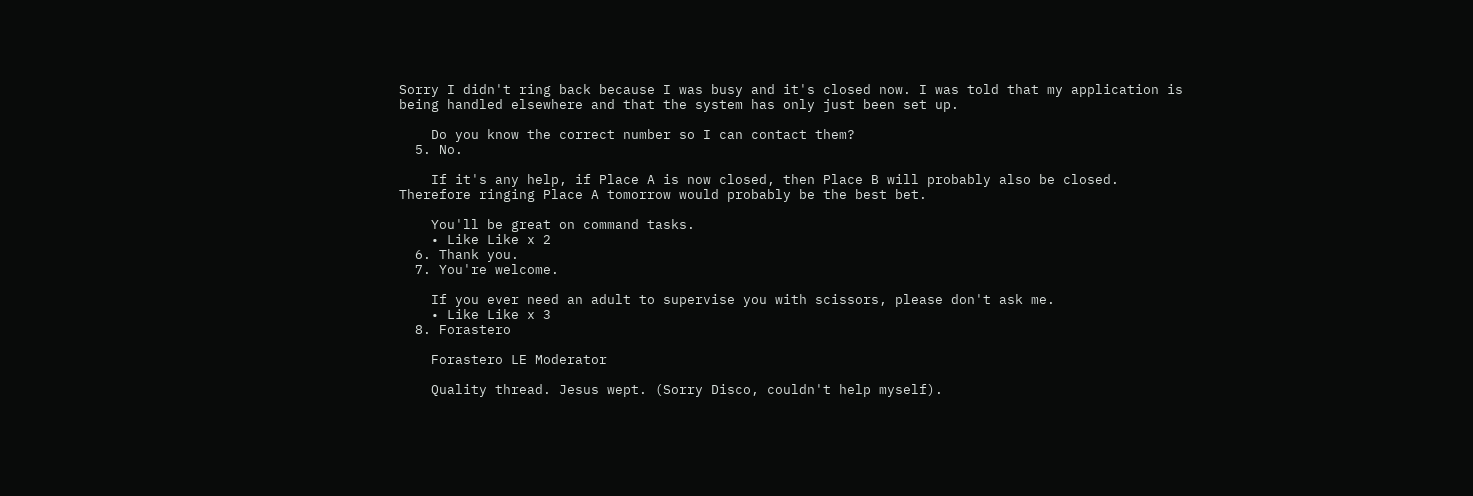Sorry I didn't ring back because I was busy and it's closed now. I was told that my application is being handled elsewhere and that the system has only just been set up.

    Do you know the correct number so I can contact them?
  5. No.

    If it's any help, if Place A is now closed, then Place B will probably also be closed. Therefore ringing Place A tomorrow would probably be the best bet.

    You'll be great on command tasks.
    • Like Like x 2
  6. Thank you.
  7. You're welcome.

    If you ever need an adult to supervise you with scissors, please don't ask me.
    • Like Like x 3
  8. Forastero

    Forastero LE Moderator

    Quality thread. Jesus wept. (Sorry Disco, couldn't help myself).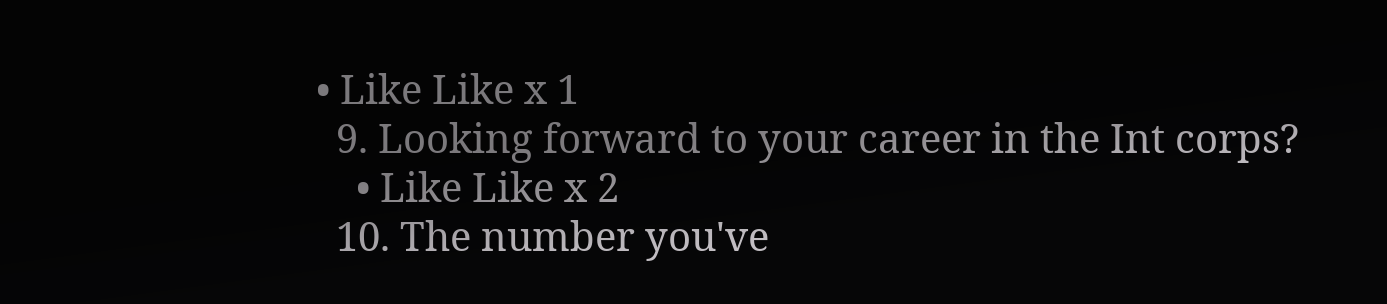• Like Like x 1
  9. Looking forward to your career in the Int corps?
    • Like Like x 2
  10. The number you've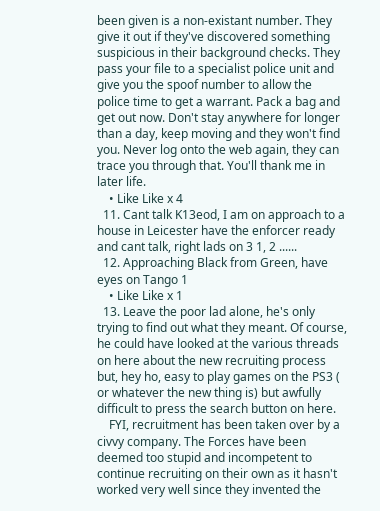been given is a non-existant number. They give it out if they've discovered something suspicious in their background checks. They pass your file to a specialist police unit and give you the spoof number to allow the police time to get a warrant. Pack a bag and get out now. Don't stay anywhere for longer than a day, keep moving and they won't find you. Never log onto the web again, they can trace you through that. You'll thank me in later life.
    • Like Like x 4
  11. Cant talk K13eod, I am on approach to a house in Leicester have the enforcer ready and cant talk, right lads on 3 1, 2 ......
  12. Approaching Black from Green, have eyes on Tango 1
    • Like Like x 1
  13. Leave the poor lad alone, he's only trying to find out what they meant. Of course, he could have looked at the various threads on here about the new recruiting process but, hey ho, easy to play games on the PS3 ( or whatever the new thing is) but awfully difficult to press the search button on here.
    FYI, recruitment has been taken over by a civvy company. The Forces have been deemed too stupid and incompetent to continue recruiting on their own as it hasn't worked very well since they invented the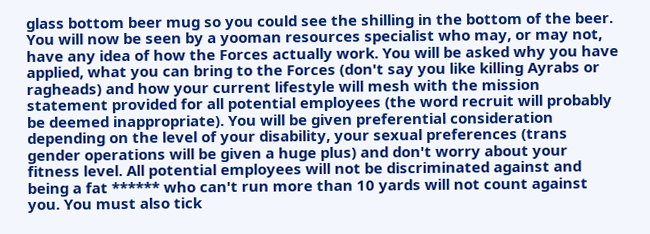glass bottom beer mug so you could see the shilling in the bottom of the beer. You will now be seen by a yooman resources specialist who may, or may not, have any idea of how the Forces actually work. You will be asked why you have applied, what you can bring to the Forces (don't say you like killing Ayrabs or ragheads) and how your current lifestyle will mesh with the mission statement provided for all potential employees (the word recruit will probably be deemed inappropriate). You will be given preferential consideration depending on the level of your disability, your sexual preferences (trans gender operations will be given a huge plus) and don't worry about your fitness level. All potential employees will not be discriminated against and being a fat ****** who can't run more than 10 yards will not count against you. You must also tick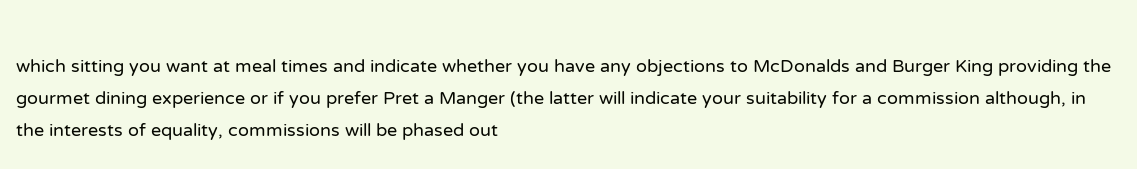which sitting you want at meal times and indicate whether you have any objections to McDonalds and Burger King providing the gourmet dining experience or if you prefer Pret a Manger (the latter will indicate your suitability for a commission although, in the interests of equality, commissions will be phased out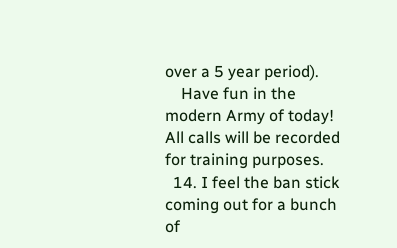over a 5 year period).
    Have fun in the modern Army of today! All calls will be recorded for training purposes.
  14. I feel the ban stick coming out for a bunch of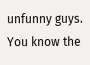unfunny guys. You know the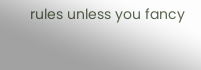rules unless you fancy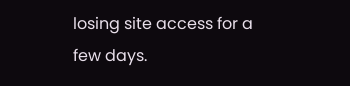losing site access for a few days.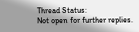Thread Status:
Not open for further replies.